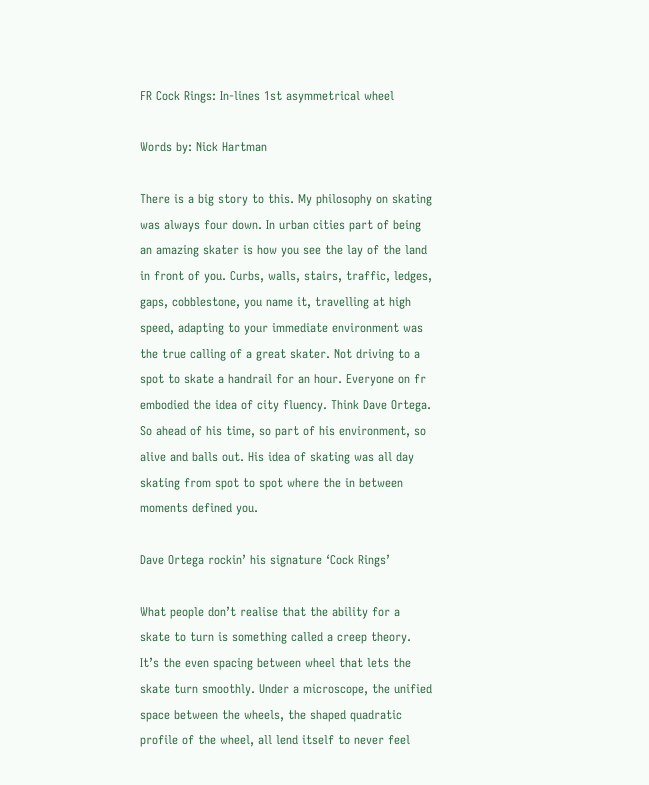FR Cock Rings: In-lines 1st asymmetrical wheel

Words by: Nick Hartman

There is a big story to this. My philosophy on skating was always four down. In urban cities part of being an amazing skater is how you see the lay of the land in front of you. Curbs, walls, stairs, traffic, ledges, gaps, cobblestone, you name it, travelling at high speed, adapting to your immediate environment was the true calling of a great skater. Not driving to a spot to skate a handrail for an hour. Everyone on fr embodied the idea of city fluency. Think Dave Ortega. So ahead of his time, so part of his environment, so alive and balls out. His idea of skating was all day skating from spot to spot where the in between moments defined you.

Dave Ortega rockin’ his signature ‘Cock Rings’

What people don’t realise that the ability for a skate to turn is something called a creep theory. It’s the even spacing between wheel that lets the skate turn smoothly. Under a microscope, the unified space between the wheels, the shaped quadratic profile of the wheel, all lend itself to never feel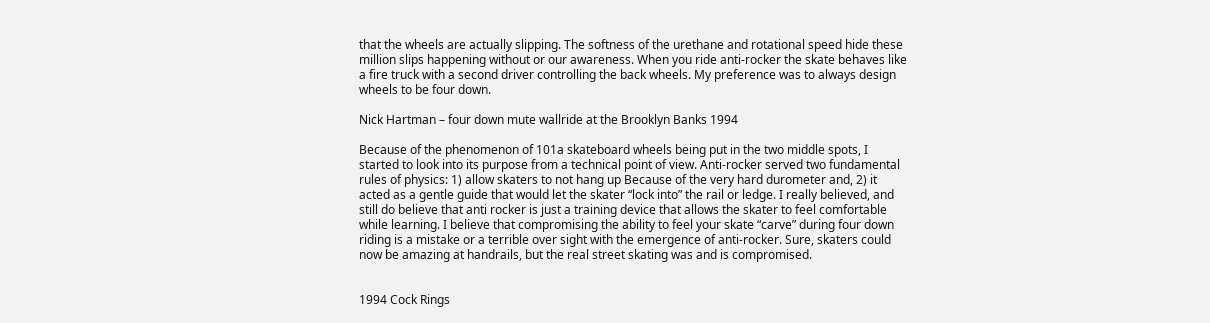that the wheels are actually slipping. The softness of the urethane and rotational speed hide these million slips happening without or our awareness. When you ride anti-rocker the skate behaves like a fire truck with a second driver controlling the back wheels. My preference was to always design wheels to be four down.

Nick Hartman – four down mute wallride at the Brooklyn Banks 1994

Because of the phenomenon of 101a skateboard wheels being put in the two middle spots, I started to look into its purpose from a technical point of view. Anti-rocker served two fundamental rules of physics: 1) allow skaters to not hang up Because of the very hard durometer and, 2) it acted as a gentle guide that would let the skater “lock into” the rail or ledge. I really believed, and still do believe that anti rocker is just a training device that allows the skater to feel comfortable while learning. I believe that compromising the ability to feel your skate “carve” during four down riding is a mistake or a terrible over sight with the emergence of anti-rocker. Sure, skaters could now be amazing at handrails, but the real street skating was and is compromised.


1994 Cock Rings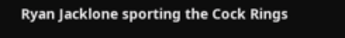Ryan Jacklone sporting the Cock Rings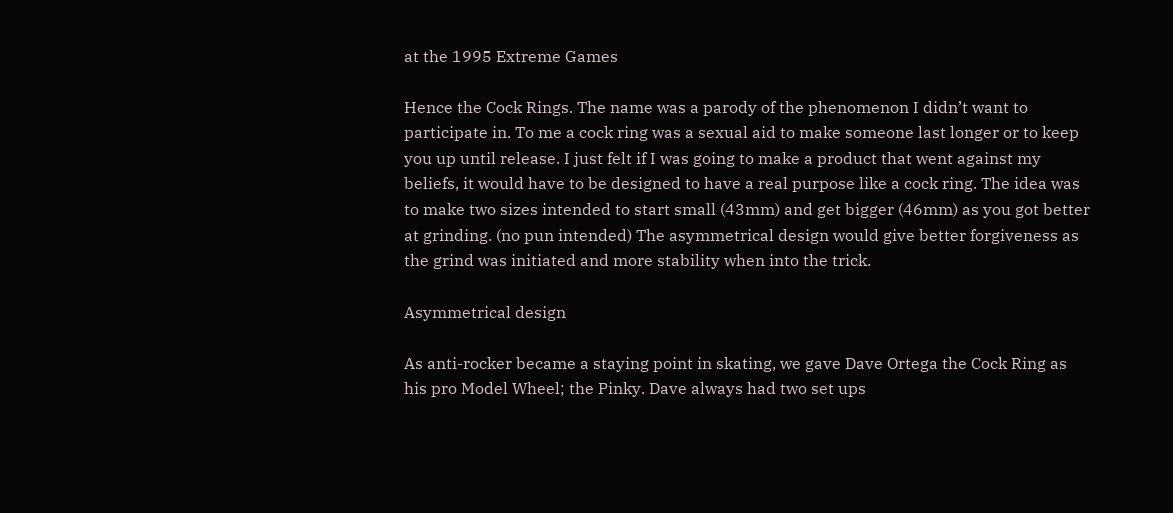at the 1995 Extreme Games

Hence the Cock Rings. The name was a parody of the phenomenon I didn’t want to participate in. To me a cock ring was a sexual aid to make someone last longer or to keep you up until release. I just felt if I was going to make a product that went against my beliefs, it would have to be designed to have a real purpose like a cock ring. The idea was to make two sizes intended to start small (43mm) and get bigger (46mm) as you got better at grinding. (no pun intended) The asymmetrical design would give better forgiveness as the grind was initiated and more stability when into the trick.

Asymmetrical design

As anti-rocker became a staying point in skating, we gave Dave Ortega the Cock Ring as his pro Model Wheel; the Pinky. Dave always had two set ups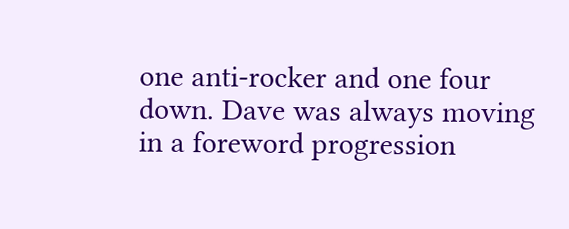one anti-rocker and one four down. Dave was always moving in a foreword progression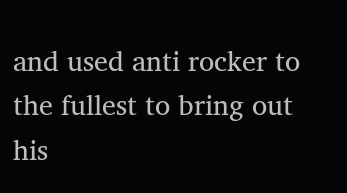and used anti rocker to the fullest to bring out his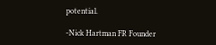potential.

-Nick Hartman FR Founder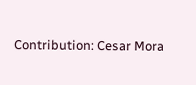Contribution: Cesar Mora